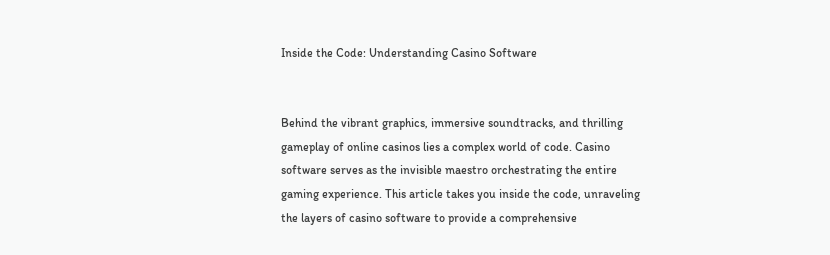Inside the Code: Understanding Casino Software


Behind the vibrant graphics, immersive soundtracks, and thrilling gameplay of online casinos lies a complex world of code. Casino software serves as the invisible maestro orchestrating the entire gaming experience. This article takes you inside the code, unraveling the layers of casino software to provide a comprehensive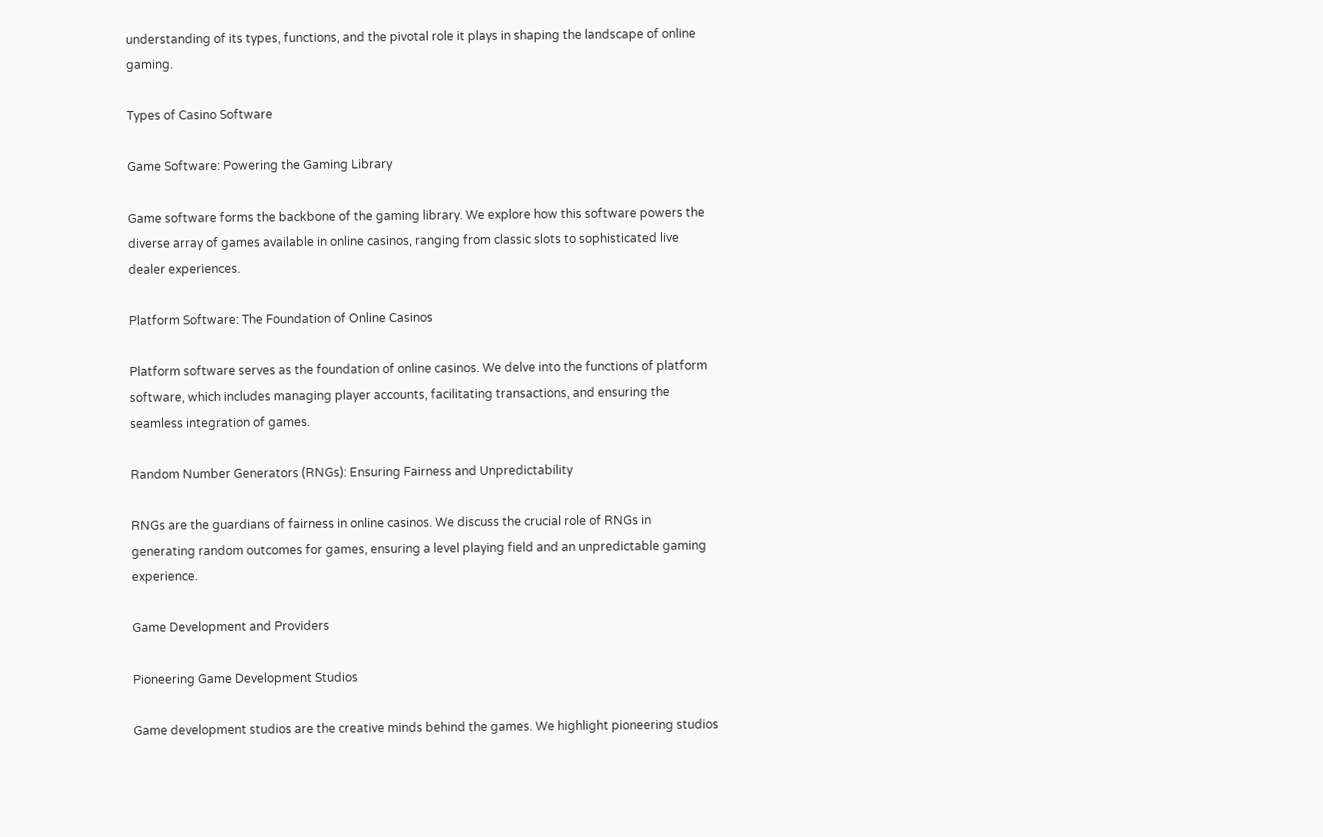understanding of its types, functions, and the pivotal role it plays in shaping the landscape of online gaming.

Types of Casino Software

Game Software: Powering the Gaming Library

Game software forms the backbone of the gaming library. We explore how this software powers the diverse array of games available in online casinos, ranging from classic slots to sophisticated live dealer experiences.

Platform Software: The Foundation of Online Casinos

Platform software serves as the foundation of online casinos. We delve into the functions of platform software, which includes managing player accounts, facilitating transactions, and ensuring the seamless integration of games.

Random Number Generators (RNGs): Ensuring Fairness and Unpredictability

RNGs are the guardians of fairness in online casinos. We discuss the crucial role of RNGs in generating random outcomes for games, ensuring a level playing field and an unpredictable gaming experience.

Game Development and Providers

Pioneering Game Development Studios

Game development studios are the creative minds behind the games. We highlight pioneering studios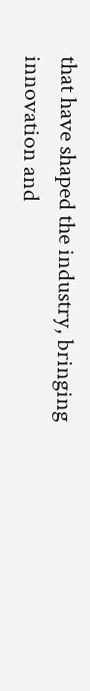that have shaped the industry, bringing innovation and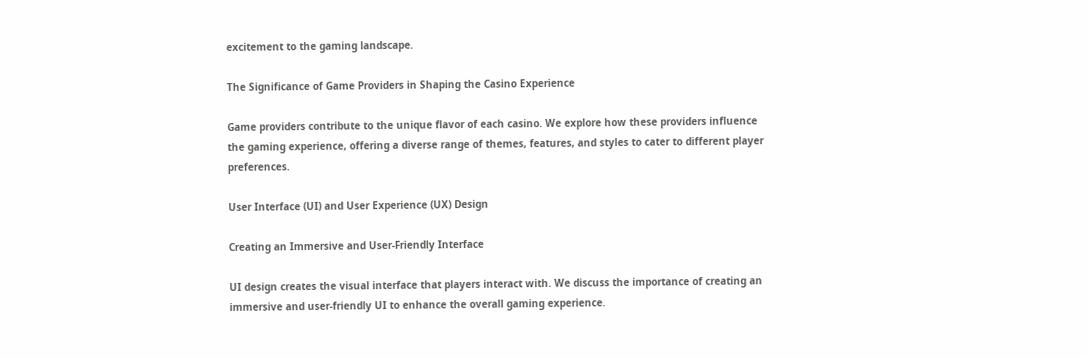excitement to the gaming landscape.

The Significance of Game Providers in Shaping the Casino Experience

Game providers contribute to the unique flavor of each casino. We explore how these providers influence the gaming experience, offering a diverse range of themes, features, and styles to cater to different player preferences.

User Interface (UI) and User Experience (UX) Design

Creating an Immersive and User-Friendly Interface

UI design creates the visual interface that players interact with. We discuss the importance of creating an immersive and user-friendly UI to enhance the overall gaming experience.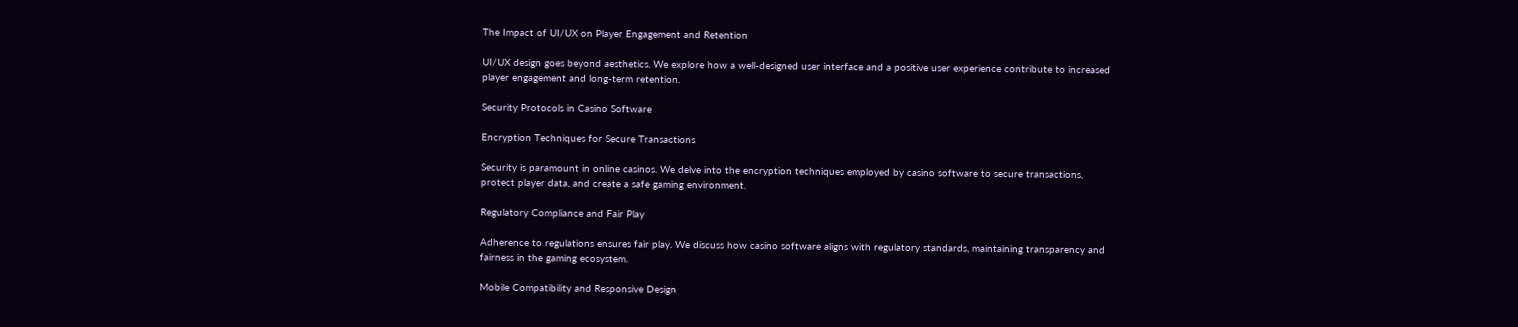The Impact of UI/UX on Player Engagement and Retention

UI/UX design goes beyond aesthetics. We explore how a well-designed user interface and a positive user experience contribute to increased player engagement and long-term retention.

Security Protocols in Casino Software

Encryption Techniques for Secure Transactions

Security is paramount in online casinos. We delve into the encryption techniques employed by casino software to secure transactions, protect player data, and create a safe gaming environment.

Regulatory Compliance and Fair Play

Adherence to regulations ensures fair play. We discuss how casino software aligns with regulatory standards, maintaining transparency and fairness in the gaming ecosystem.

Mobile Compatibility and Responsive Design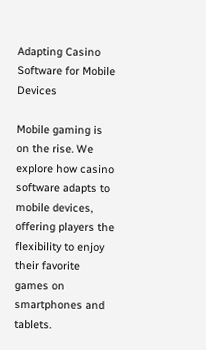Adapting Casino Software for Mobile Devices

Mobile gaming is on the rise. We explore how casino software adapts to mobile devices, offering players the flexibility to enjoy their favorite games on smartphones and tablets.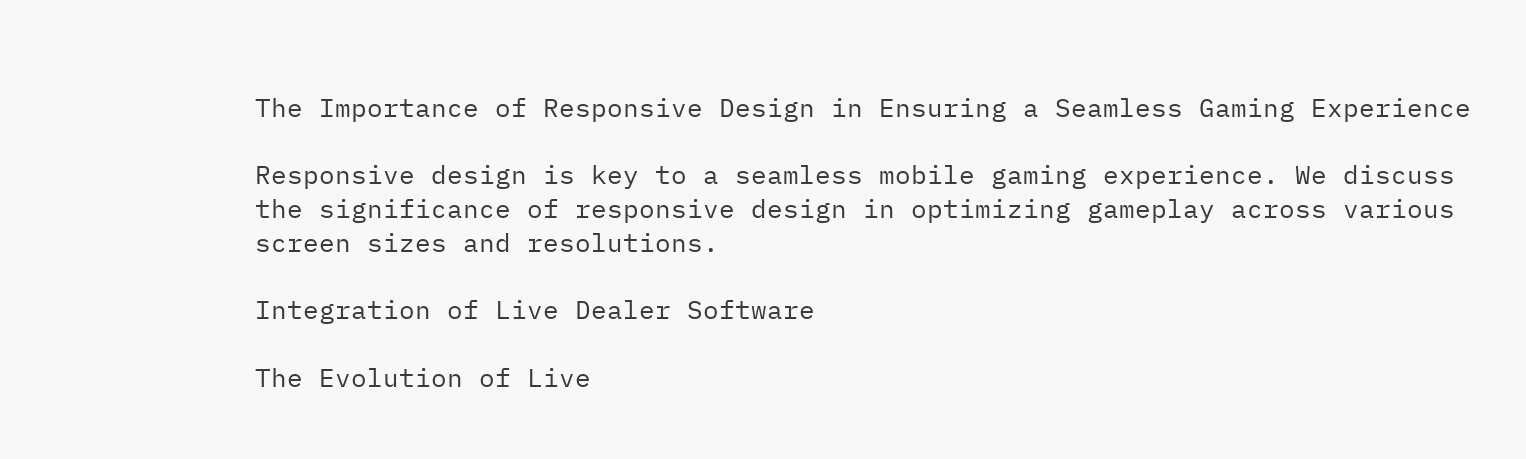The Importance of Responsive Design in Ensuring a Seamless Gaming Experience

Responsive design is key to a seamless mobile gaming experience. We discuss the significance of responsive design in optimizing gameplay across various screen sizes and resolutions.

Integration of Live Dealer Software

The Evolution of Live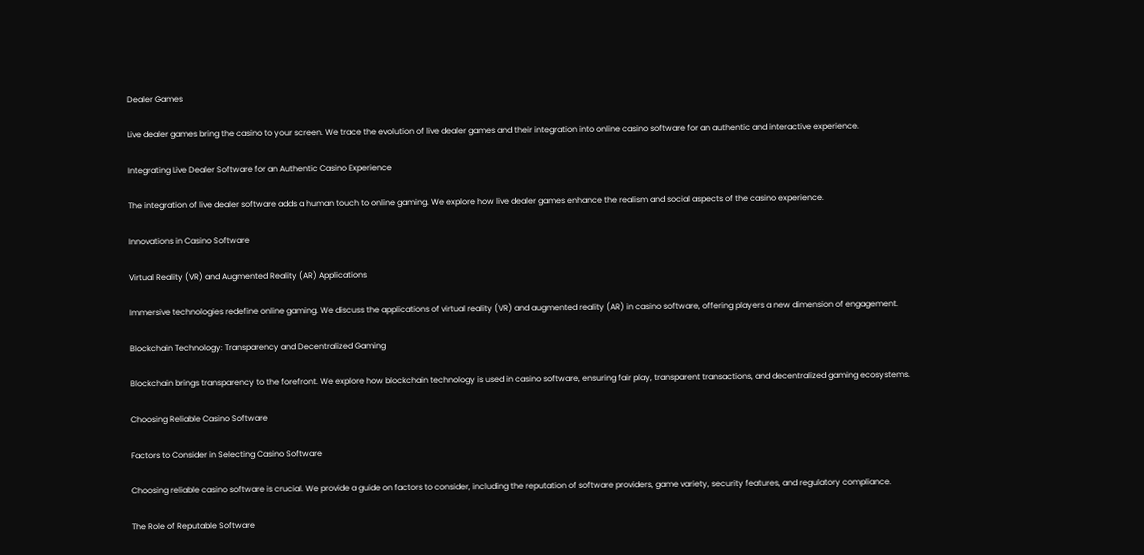Dealer Games

Live dealer games bring the casino to your screen. We trace the evolution of live dealer games and their integration into online casino software for an authentic and interactive experience.

Integrating Live Dealer Software for an Authentic Casino Experience

The integration of live dealer software adds a human touch to online gaming. We explore how live dealer games enhance the realism and social aspects of the casino experience.

Innovations in Casino Software

Virtual Reality (VR) and Augmented Reality (AR) Applications

Immersive technologies redefine online gaming. We discuss the applications of virtual reality (VR) and augmented reality (AR) in casino software, offering players a new dimension of engagement.

Blockchain Technology: Transparency and Decentralized Gaming

Blockchain brings transparency to the forefront. We explore how blockchain technology is used in casino software, ensuring fair play, transparent transactions, and decentralized gaming ecosystems.

Choosing Reliable Casino Software

Factors to Consider in Selecting Casino Software

Choosing reliable casino software is crucial. We provide a guide on factors to consider, including the reputation of software providers, game variety, security features, and regulatory compliance.

The Role of Reputable Software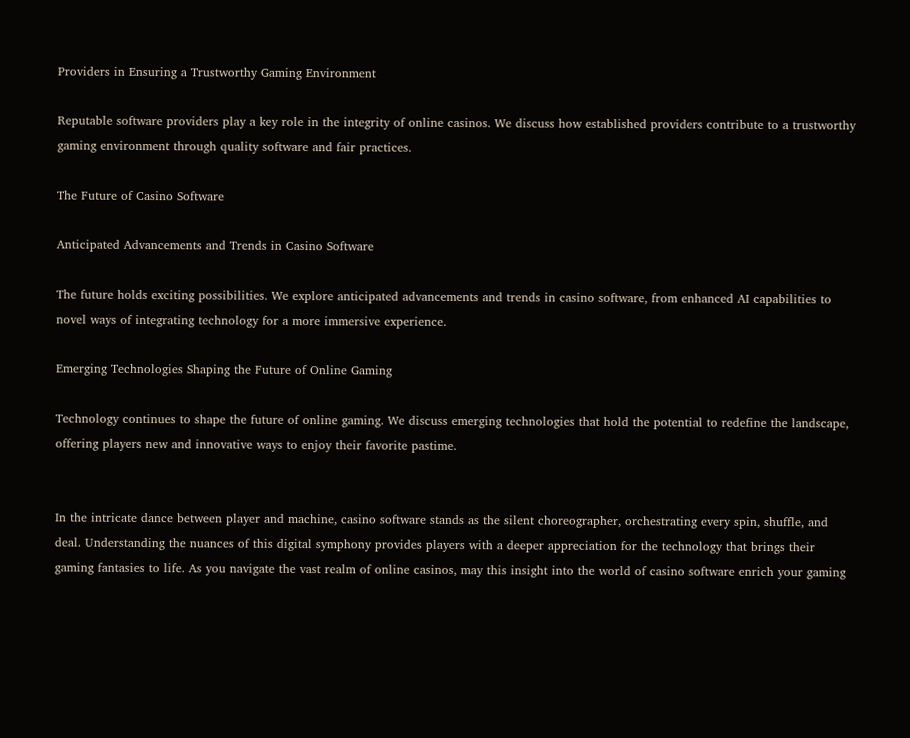Providers in Ensuring a Trustworthy Gaming Environment

Reputable software providers play a key role in the integrity of online casinos. We discuss how established providers contribute to a trustworthy gaming environment through quality software and fair practices.

The Future of Casino Software

Anticipated Advancements and Trends in Casino Software

The future holds exciting possibilities. We explore anticipated advancements and trends in casino software, from enhanced AI capabilities to novel ways of integrating technology for a more immersive experience.

Emerging Technologies Shaping the Future of Online Gaming

Technology continues to shape the future of online gaming. We discuss emerging technologies that hold the potential to redefine the landscape, offering players new and innovative ways to enjoy their favorite pastime.


In the intricate dance between player and machine, casino software stands as the silent choreographer, orchestrating every spin, shuffle, and deal. Understanding the nuances of this digital symphony provides players with a deeper appreciation for the technology that brings their gaming fantasies to life. As you navigate the vast realm of online casinos, may this insight into the world of casino software enrich your gaming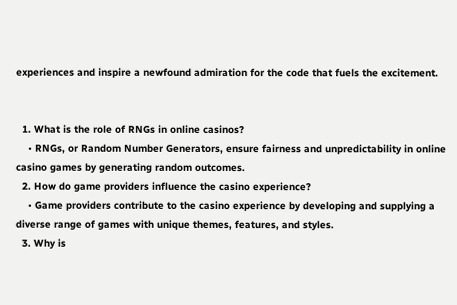experiences and inspire a newfound admiration for the code that fuels the excitement.


  1. What is the role of RNGs in online casinos?
    • RNGs, or Random Number Generators, ensure fairness and unpredictability in online casino games by generating random outcomes.
  2. How do game providers influence the casino experience?
    • Game providers contribute to the casino experience by developing and supplying a diverse range of games with unique themes, features, and styles.
  3. Why is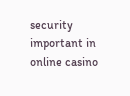security important in online casino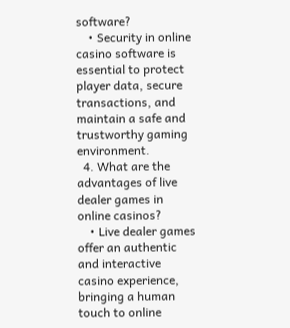software?
    • Security in online casino software is essential to protect player data, secure transactions, and maintain a safe and trustworthy gaming environment.
  4. What are the advantages of live dealer games in online casinos?
    • Live dealer games offer an authentic and interactive casino experience, bringing a human touch to online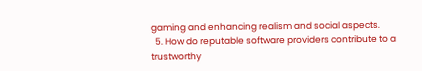gaming and enhancing realism and social aspects.
  5. How do reputable software providers contribute to a trustworthy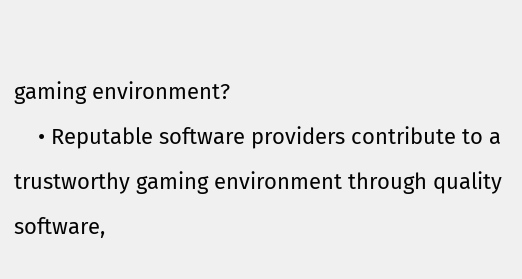gaming environment?
    • Reputable software providers contribute to a trustworthy gaming environment through quality software,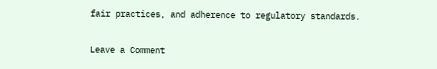fair practices, and adherence to regulatory standards.

Leave a Comment